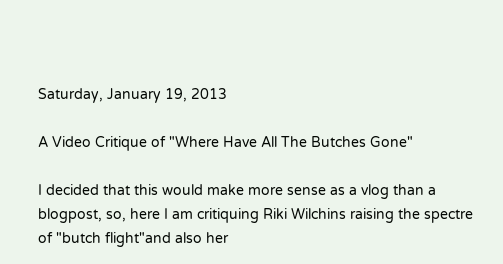Saturday, January 19, 2013

A Video Critique of "Where Have All The Butches Gone"

I decided that this would make more sense as a vlog than a blogpost, so, here I am critiquing Riki Wilchins raising the spectre of "butch flight"and also her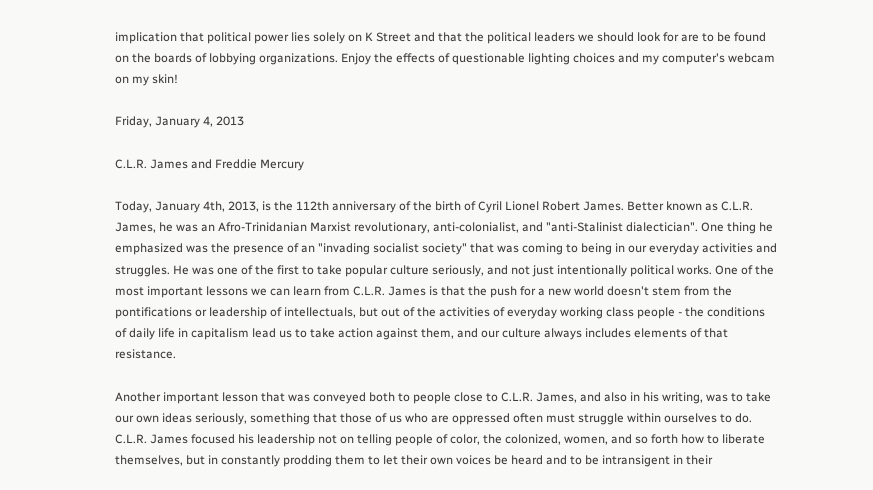implication that political power lies solely on K Street and that the political leaders we should look for are to be found on the boards of lobbying organizations. Enjoy the effects of questionable lighting choices and my computer's webcam on my skin!

Friday, January 4, 2013

C.L.R. James and Freddie Mercury

Today, January 4th, 2013, is the 112th anniversary of the birth of Cyril Lionel Robert James. Better known as C.L.R. James, he was an Afro-Trinidanian Marxist revolutionary, anti-colonialist, and "anti-Stalinist dialectician". One thing he emphasized was the presence of an "invading socialist society" that was coming to being in our everyday activities and struggles. He was one of the first to take popular culture seriously, and not just intentionally political works. One of the most important lessons we can learn from C.L.R. James is that the push for a new world doesn't stem from the pontifications or leadership of intellectuals, but out of the activities of everyday working class people - the conditions of daily life in capitalism lead us to take action against them, and our culture always includes elements of that resistance.

Another important lesson that was conveyed both to people close to C.L.R. James, and also in his writing, was to take our own ideas seriously, something that those of us who are oppressed often must struggle within ourselves to do. C.L.R. James focused his leadership not on telling people of color, the colonized, women, and so forth how to liberate themselves, but in constantly prodding them to let their own voices be heard and to be intransigent in their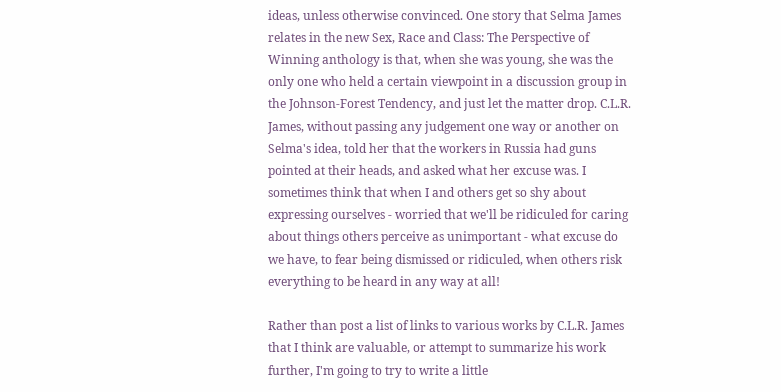ideas, unless otherwise convinced. One story that Selma James relates in the new Sex, Race and Class: The Perspective of Winning anthology is that, when she was young, she was the only one who held a certain viewpoint in a discussion group in the Johnson-Forest Tendency, and just let the matter drop. C.L.R. James, without passing any judgement one way or another on Selma's idea, told her that the workers in Russia had guns pointed at their heads, and asked what her excuse was. I sometimes think that when I and others get so shy about expressing ourselves - worried that we'll be ridiculed for caring about things others perceive as unimportant - what excuse do we have, to fear being dismissed or ridiculed, when others risk everything to be heard in any way at all!

Rather than post a list of links to various works by C.L.R. James that I think are valuable, or attempt to summarize his work further, I'm going to try to write a little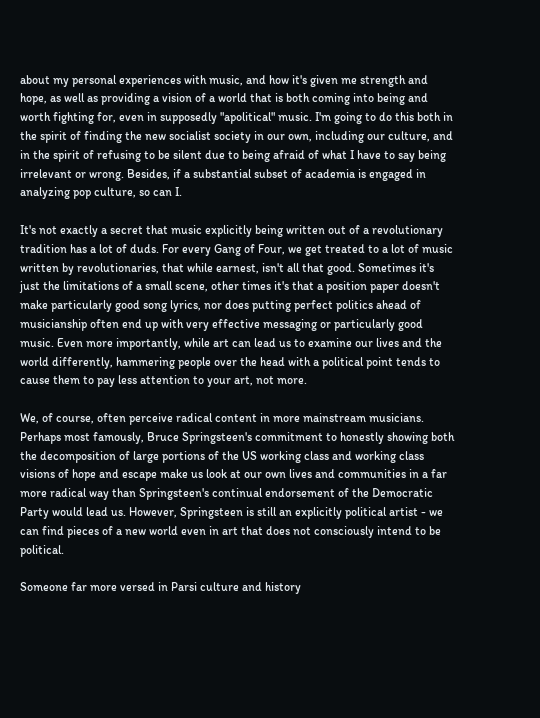about my personal experiences with music, and how it's given me strength and hope, as well as providing a vision of a world that is both coming into being and worth fighting for, even in supposedly "apolitical" music. I'm going to do this both in the spirit of finding the new socialist society in our own, including our culture, and in the spirit of refusing to be silent due to being afraid of what I have to say being irrelevant or wrong. Besides, if a substantial subset of academia is engaged in analyzing pop culture, so can I.

It's not exactly a secret that music explicitly being written out of a revolutionary tradition has a lot of duds. For every Gang of Four, we get treated to a lot of music written by revolutionaries, that while earnest, isn't all that good. Sometimes it's just the limitations of a small scene, other times it's that a position paper doesn't make particularly good song lyrics, nor does putting perfect politics ahead of musicianship often end up with very effective messaging or particularly good music. Even more importantly, while art can lead us to examine our lives and the world differently, hammering people over the head with a political point tends to cause them to pay less attention to your art, not more.

We, of course, often perceive radical content in more mainstream musicians. Perhaps most famously, Bruce Springsteen's commitment to honestly showing both the decomposition of large portions of the US working class and working class visions of hope and escape make us look at our own lives and communities in a far more radical way than Springsteen's continual endorsement of the Democratic Party would lead us. However, Springsteen is still an explicitly political artist - we can find pieces of a new world even in art that does not consciously intend to be political.

Someone far more versed in Parsi culture and history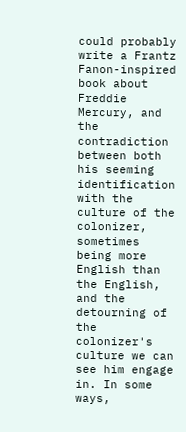could probably write a Frantz Fanon-inspired book about Freddie Mercury, and the contradiction between both his seeming identification with the culture of the colonizer, sometimes being more English than the English, and the detourning of the colonizer's culture we can see him engage in. In some ways,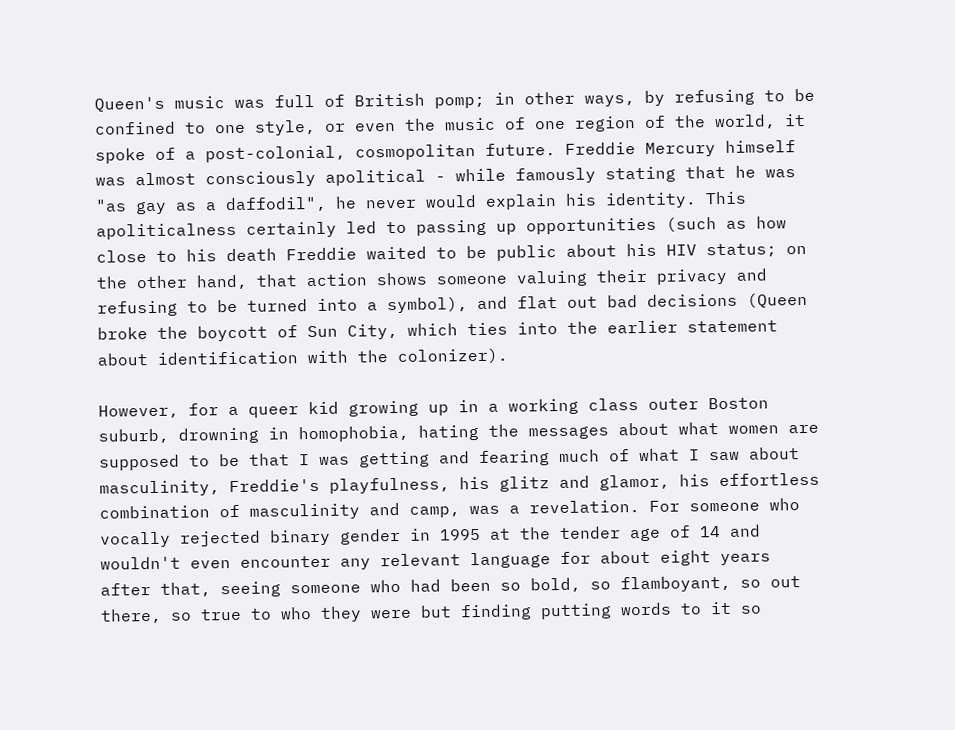Queen's music was full of British pomp; in other ways, by refusing to be confined to one style, or even the music of one region of the world, it spoke of a post-colonial, cosmopolitan future. Freddie Mercury himself was almost consciously apolitical - while famously stating that he was "as gay as a daffodil", he never would explain his identity. This apoliticalness certainly led to passing up opportunities (such as how close to his death Freddie waited to be public about his HIV status; on the other hand, that action shows someone valuing their privacy and refusing to be turned into a symbol), and flat out bad decisions (Queen broke the boycott of Sun City, which ties into the earlier statement about identification with the colonizer).

However, for a queer kid growing up in a working class outer Boston suburb, drowning in homophobia, hating the messages about what women are supposed to be that I was getting and fearing much of what I saw about masculinity, Freddie's playfulness, his glitz and glamor, his effortless combination of masculinity and camp, was a revelation. For someone who vocally rejected binary gender in 1995 at the tender age of 14 and wouldn't even encounter any relevant language for about eight years after that, seeing someone who had been so bold, so flamboyant, so out there, so true to who they were but finding putting words to it so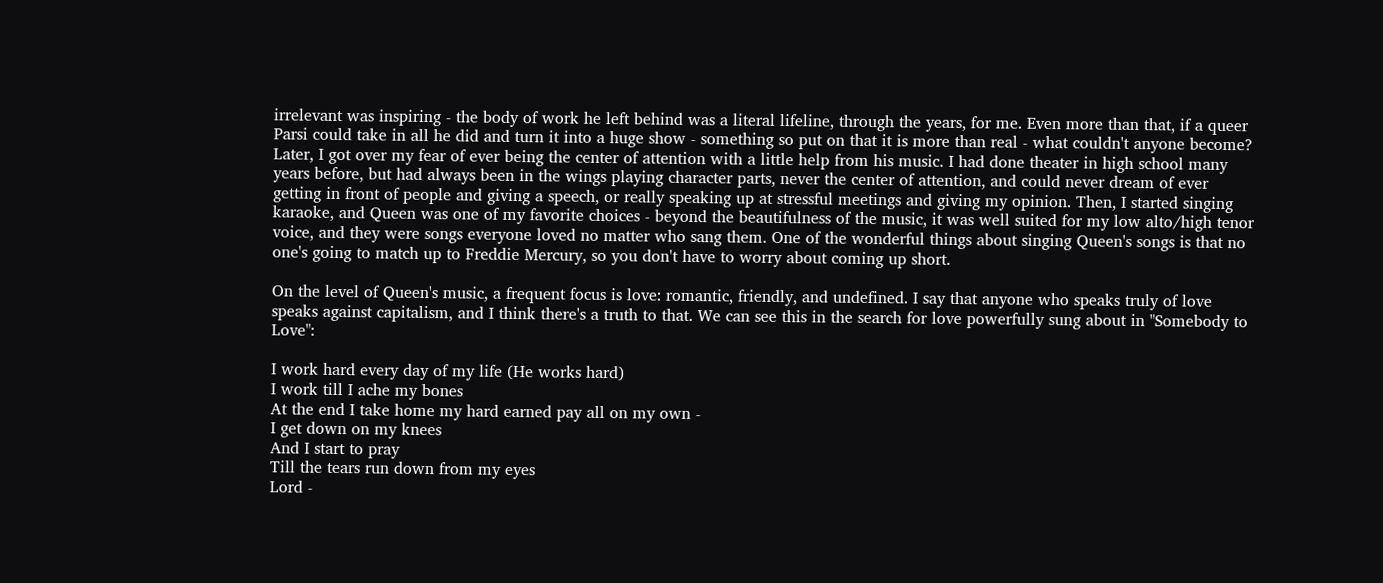irrelevant was inspiring - the body of work he left behind was a literal lifeline, through the years, for me. Even more than that, if a queer Parsi could take in all he did and turn it into a huge show - something so put on that it is more than real - what couldn't anyone become? Later, I got over my fear of ever being the center of attention with a little help from his music. I had done theater in high school many years before, but had always been in the wings playing character parts, never the center of attention, and could never dream of ever getting in front of people and giving a speech, or really speaking up at stressful meetings and giving my opinion. Then, I started singing karaoke, and Queen was one of my favorite choices - beyond the beautifulness of the music, it was well suited for my low alto/high tenor voice, and they were songs everyone loved no matter who sang them. One of the wonderful things about singing Queen's songs is that no one's going to match up to Freddie Mercury, so you don't have to worry about coming up short.

On the level of Queen's music, a frequent focus is love: romantic, friendly, and undefined. I say that anyone who speaks truly of love speaks against capitalism, and I think there's a truth to that. We can see this in the search for love powerfully sung about in "Somebody to Love":

I work hard every day of my life (He works hard)
I work till I ache my bones
At the end I take home my hard earned pay all on my own -
I get down on my knees
And I start to pray
Till the tears run down from my eyes
Lord -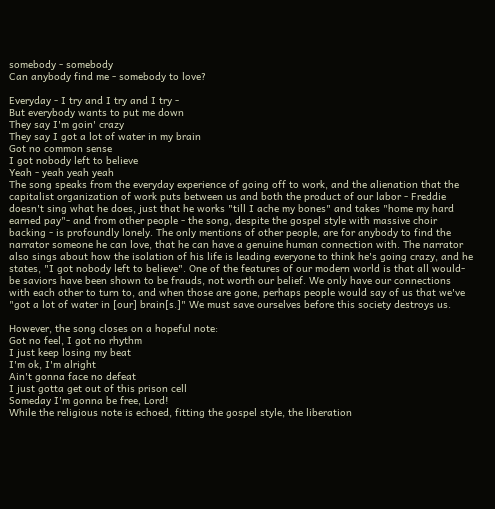somebody - somebody
Can anybody find me - somebody to love?

Everyday - I try and I try and I try -
But everybody wants to put me down
They say I'm goin' crazy
They say I got a lot of water in my brain
Got no common sense
I got nobody left to believe
Yeah - yeah yeah yeah
The song speaks from the everyday experience of going off to work, and the alienation that the capitalist organization of work puts between us and both the product of our labor - Freddie doesn't sing what he does, just that he works "till I ache my bones" and takes "home my hard earned pay"- and from other people - the song, despite the gospel style with massive choir backing - is profoundly lonely. The only mentions of other people, are for anybody to find the narrator someone he can love, that he can have a genuine human connection with. The narrator also sings about how the isolation of his life is leading everyone to think he's going crazy, and he states, "I got nobody left to believe". One of the features of our modern world is that all would-be saviors have been shown to be frauds, not worth our belief. We only have our connections with each other to turn to, and when those are gone, perhaps people would say of us that we've "got a lot of water in [our] brain[s.]" We must save ourselves before this society destroys us.

However, the song closes on a hopeful note:
Got no feel, I got no rhythm
I just keep losing my beat
I'm ok, I'm alright
Ain't gonna face no defeat
I just gotta get out of this prison cell
Someday I'm gonna be free, Lord!
While the religious note is echoed, fitting the gospel style, the liberation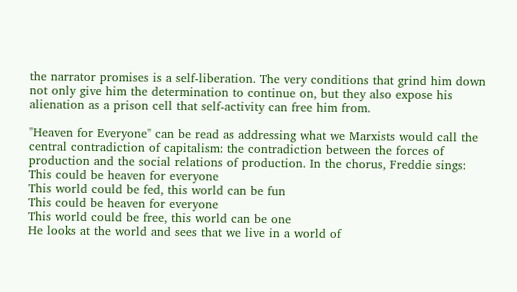the narrator promises is a self-liberation. The very conditions that grind him down not only give him the determination to continue on, but they also expose his alienation as a prison cell that self-activity can free him from.

"Heaven for Everyone" can be read as addressing what we Marxists would call the central contradiction of capitalism: the contradiction between the forces of production and the social relations of production. In the chorus, Freddie sings:
This could be heaven for everyone
This world could be fed, this world can be fun
This could be heaven for everyone
This world could be free, this world can be one
He looks at the world and sees that we live in a world of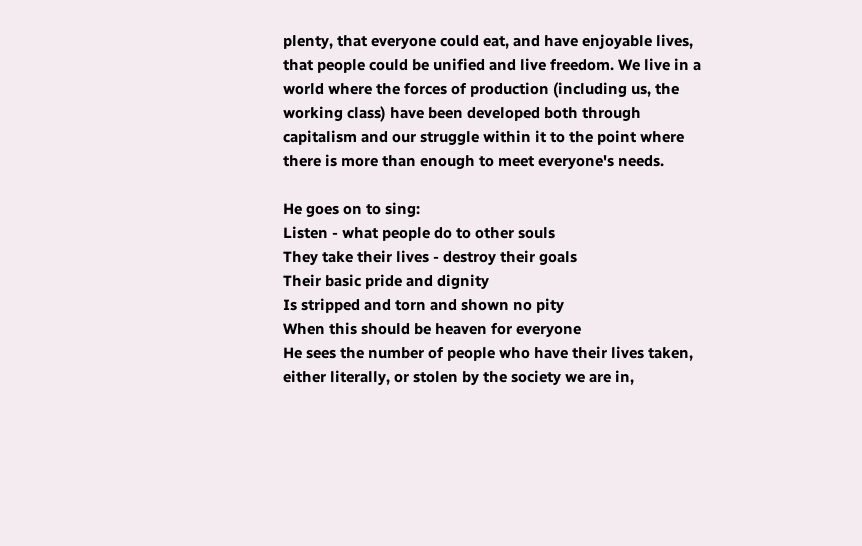plenty, that everyone could eat, and have enjoyable lives, that people could be unified and live freedom. We live in a world where the forces of production (including us, the working class) have been developed both through capitalism and our struggle within it to the point where there is more than enough to meet everyone's needs.

He goes on to sing:
Listen - what people do to other souls
They take their lives - destroy their goals
Their basic pride and dignity
Is stripped and torn and shown no pity
When this should be heaven for everyone
He sees the number of people who have their lives taken, either literally, or stolen by the society we are in,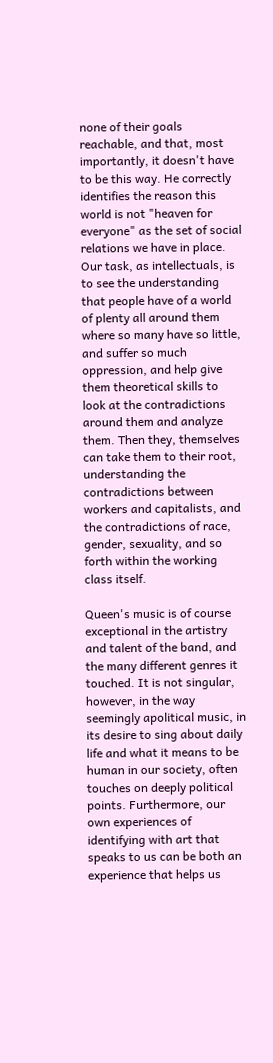none of their goals reachable, and that, most importantly, it doesn't have to be this way. He correctly identifies the reason this world is not "heaven for everyone" as the set of social relations we have in place. Our task, as intellectuals, is to see the understanding that people have of a world of plenty all around them where so many have so little, and suffer so much oppression, and help give them theoretical skills to look at the contradictions around them and analyze them. Then they, themselves can take them to their root, understanding the contradictions between workers and capitalists, and the contradictions of race, gender, sexuality, and so forth within the working class itself.

Queen's music is of course exceptional in the artistry and talent of the band, and the many different genres it touched. It is not singular, however, in the way seemingly apolitical music, in its desire to sing about daily life and what it means to be human in our society, often touches on deeply political points. Furthermore, our own experiences of identifying with art that speaks to us can be both an experience that helps us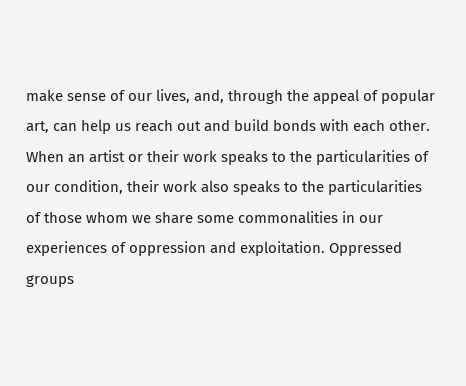make sense of our lives, and, through the appeal of popular art, can help us reach out and build bonds with each other. When an artist or their work speaks to the particularities of our condition, their work also speaks to the particularities of those whom we share some commonalities in our experiences of oppression and exploitation. Oppressed groups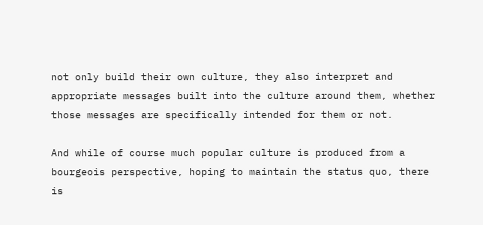not only build their own culture, they also interpret and appropriate messages built into the culture around them, whether those messages are specifically intended for them or not.

And while of course much popular culture is produced from a bourgeois perspective, hoping to maintain the status quo, there is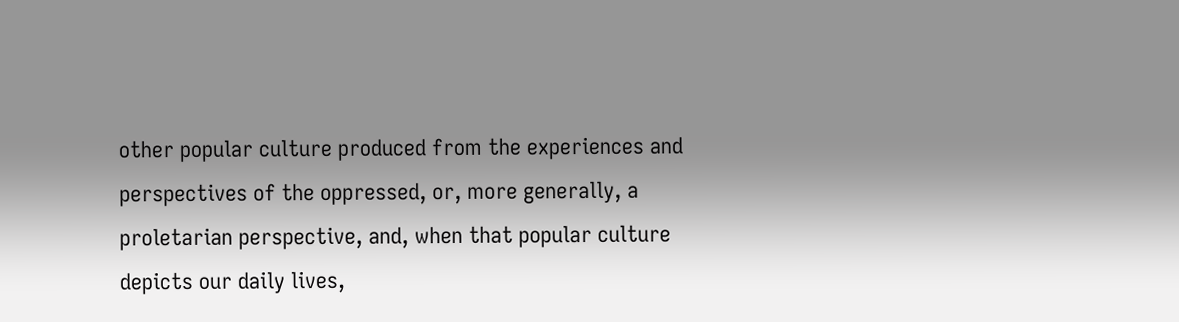other popular culture produced from the experiences and perspectives of the oppressed, or, more generally, a proletarian perspective, and, when that popular culture depicts our daily lives,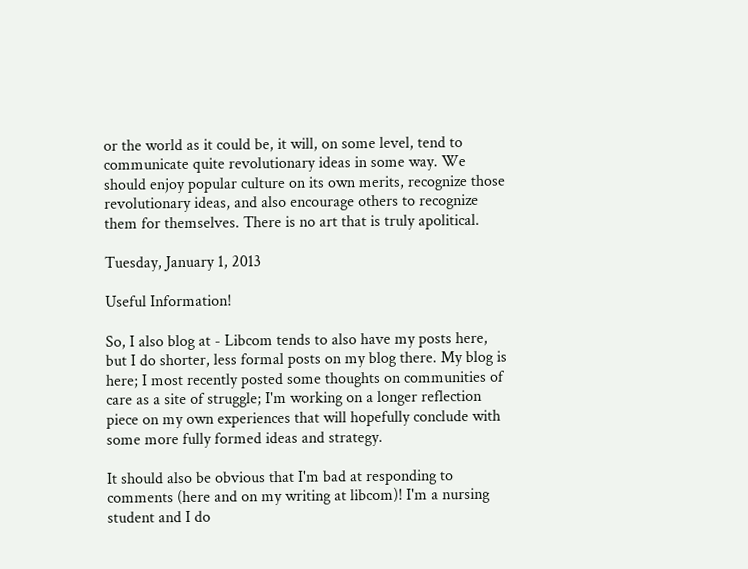or the world as it could be, it will, on some level, tend to communicate quite revolutionary ideas in some way. We should enjoy popular culture on its own merits, recognize those revolutionary ideas, and also encourage others to recognize them for themselves. There is no art that is truly apolitical.

Tuesday, January 1, 2013

Useful Information!

So, I also blog at - Libcom tends to also have my posts here, but I do shorter, less formal posts on my blog there. My blog is here; I most recently posted some thoughts on communities of care as a site of struggle; I'm working on a longer reflection piece on my own experiences that will hopefully conclude with some more fully formed ideas and strategy.

It should also be obvious that I'm bad at responding to comments (here and on my writing at libcom)! I'm a nursing student and I do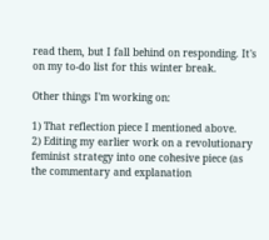read them, but I fall behind on responding. It's on my to-do list for this winter break.

Other things I'm working on:

1) That reflection piece I mentioned above.
2) Editing my earlier work on a revolutionary feminist strategy into one cohesive piece (as the commentary and explanation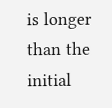is longer than the initial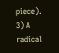piece).
3) A radical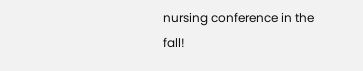nursing conference in the fall!